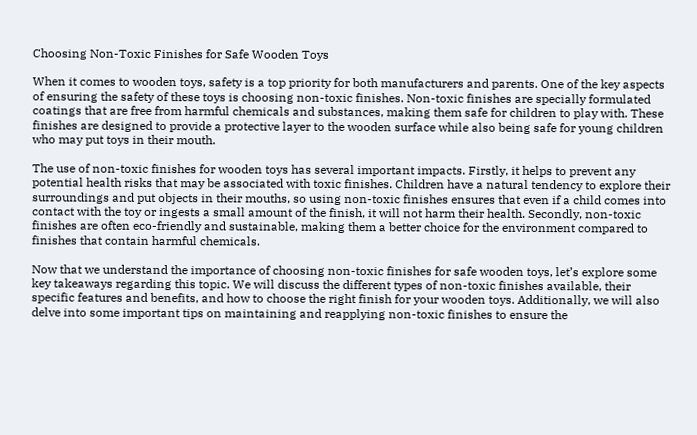Choosing Non-Toxic Finishes for Safe Wooden Toys

When it comes to wooden toys, safety is a top priority for both manufacturers and parents. One of the key aspects of ensuring the safety of these toys is choosing non-toxic finishes. Non-toxic finishes are specially formulated coatings that are free from harmful chemicals and substances, making them safe for children to play with. These finishes are designed to provide a protective layer to the wooden surface while also being safe for young children who may put toys in their mouth.

The use of non-toxic finishes for wooden toys has several important impacts. Firstly, it helps to prevent any potential health risks that may be associated with toxic finishes. Children have a natural tendency to explore their surroundings and put objects in their mouths, so using non-toxic finishes ensures that even if a child comes into contact with the toy or ingests a small amount of the finish, it will not harm their health. Secondly, non-toxic finishes are often eco-friendly and sustainable, making them a better choice for the environment compared to finishes that contain harmful chemicals.

Now that we understand the importance of choosing non-toxic finishes for safe wooden toys, let’s explore some key takeaways regarding this topic. We will discuss the different types of non-toxic finishes available, their specific features and benefits, and how to choose the right finish for your wooden toys. Additionally, we will also delve into some important tips on maintaining and reapplying non-toxic finishes to ensure the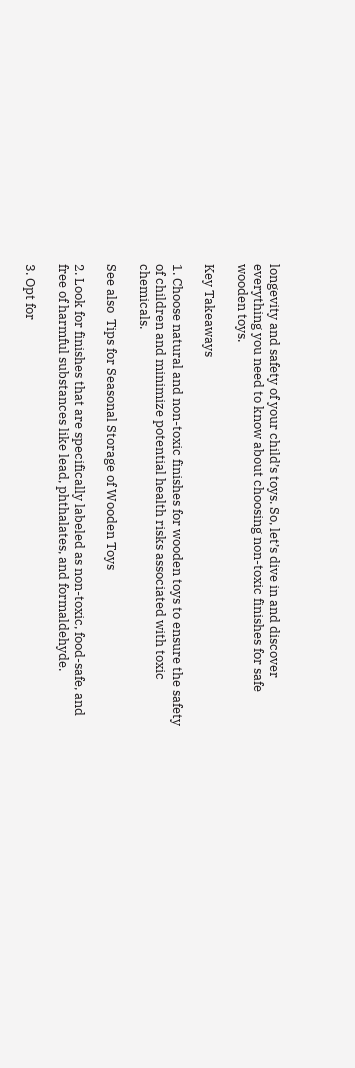longevity and safety of your child’s toys. So, let’s dive in and discover everything you need to know about choosing non-toxic finishes for safe wooden toys.

Key Takeaways

1. Choose natural and non-toxic finishes for wooden toys to ensure the safety of children and minimize potential health risks associated with toxic chemicals.

See also  Tips for Seasonal Storage of Wooden Toys

2. Look for finishes that are specifically labeled as non-toxic, food-safe, and free of harmful substances like lead, phthalates, and formaldehyde.

3. Opt for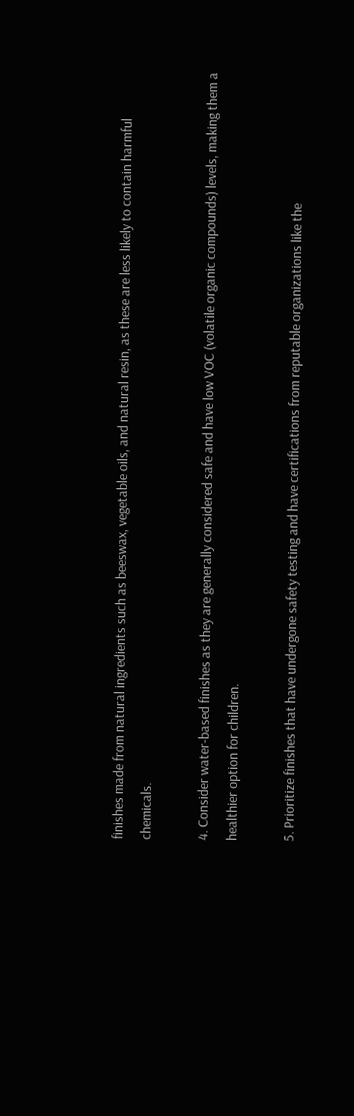finishes made from natural ingredients such as beeswax, vegetable oils, and natural resin, as these are less likely to contain harmful chemicals.

4. Consider water-based finishes as they are generally considered safe and have low VOC (volatile organic compounds) levels, making them a healthier option for children.

5. Prioritize finishes that have undergone safety testing and have certifications from reputable organizations like the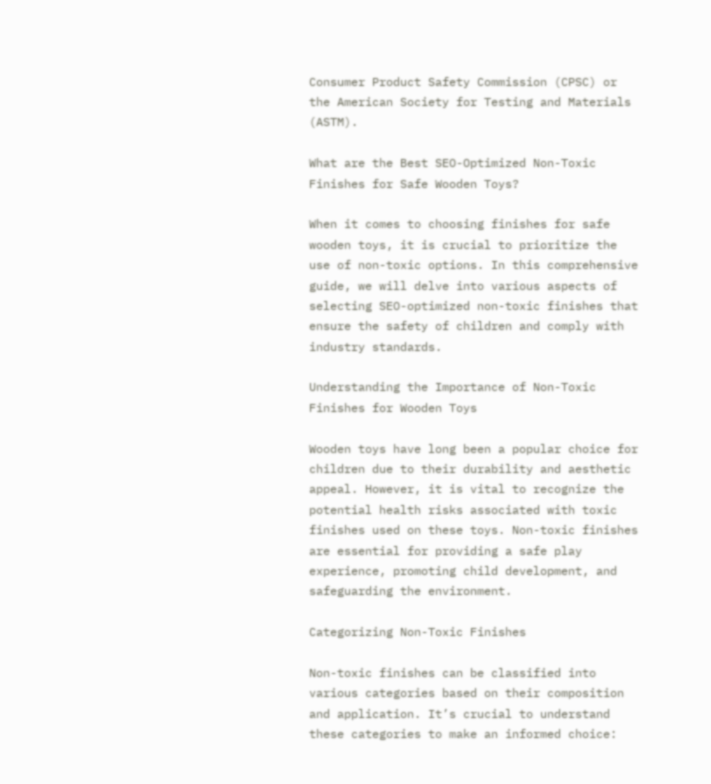Consumer Product Safety Commission (CPSC) or the American Society for Testing and Materials (ASTM).

What are the Best SEO-Optimized Non-Toxic Finishes for Safe Wooden Toys?

When it comes to choosing finishes for safe wooden toys, it is crucial to prioritize the use of non-toxic options. In this comprehensive guide, we will delve into various aspects of selecting SEO-optimized non-toxic finishes that ensure the safety of children and comply with industry standards.

Understanding the Importance of Non-Toxic Finishes for Wooden Toys

Wooden toys have long been a popular choice for children due to their durability and aesthetic appeal. However, it is vital to recognize the potential health risks associated with toxic finishes used on these toys. Non-toxic finishes are essential for providing a safe play experience, promoting child development, and safeguarding the environment.

Categorizing Non-Toxic Finishes

Non-toxic finishes can be classified into various categories based on their composition and application. It’s crucial to understand these categories to make an informed choice: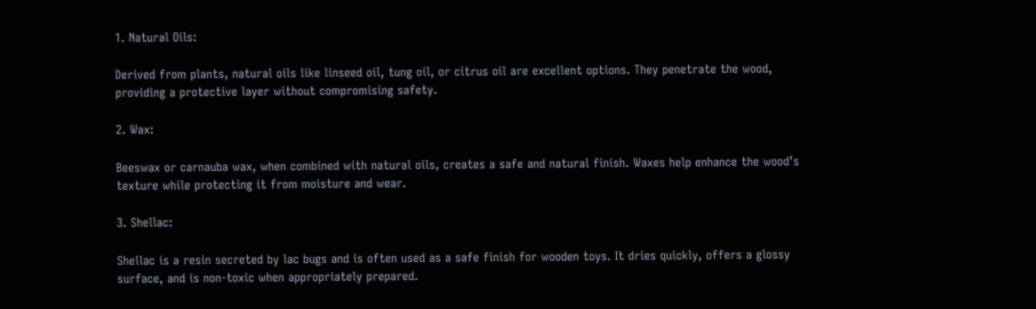1. Natural Oils:

Derived from plants, natural oils like linseed oil, tung oil, or citrus oil are excellent options. They penetrate the wood, providing a protective layer without compromising safety.

2. Wax:

Beeswax or carnauba wax, when combined with natural oils, creates a safe and natural finish. Waxes help enhance the wood’s texture while protecting it from moisture and wear.

3. Shellac:

Shellac is a resin secreted by lac bugs and is often used as a safe finish for wooden toys. It dries quickly, offers a glossy surface, and is non-toxic when appropriately prepared.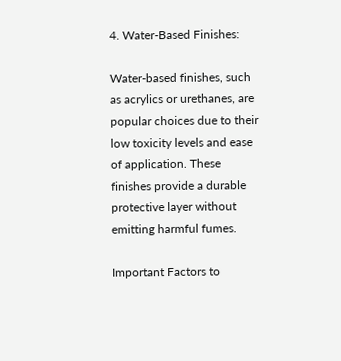4. Water-Based Finishes:

Water-based finishes, such as acrylics or urethanes, are popular choices due to their low toxicity levels and ease of application. These finishes provide a durable protective layer without emitting harmful fumes.

Important Factors to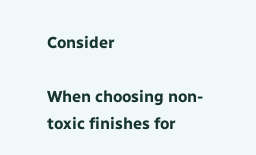Consider

When choosing non-toxic finishes for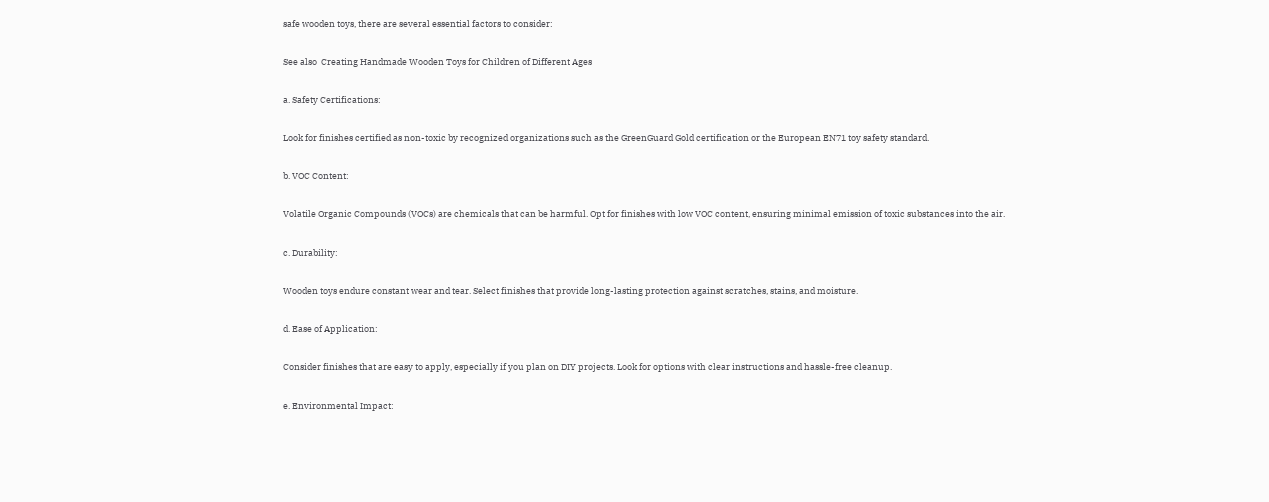safe wooden toys, there are several essential factors to consider:

See also  Creating Handmade Wooden Toys for Children of Different Ages

a. Safety Certifications:

Look for finishes certified as non-toxic by recognized organizations such as the GreenGuard Gold certification or the European EN71 toy safety standard.

b. VOC Content:

Volatile Organic Compounds (VOCs) are chemicals that can be harmful. Opt for finishes with low VOC content, ensuring minimal emission of toxic substances into the air.

c. Durability:

Wooden toys endure constant wear and tear. Select finishes that provide long-lasting protection against scratches, stains, and moisture.

d. Ease of Application:

Consider finishes that are easy to apply, especially if you plan on DIY projects. Look for options with clear instructions and hassle-free cleanup.

e. Environmental Impact: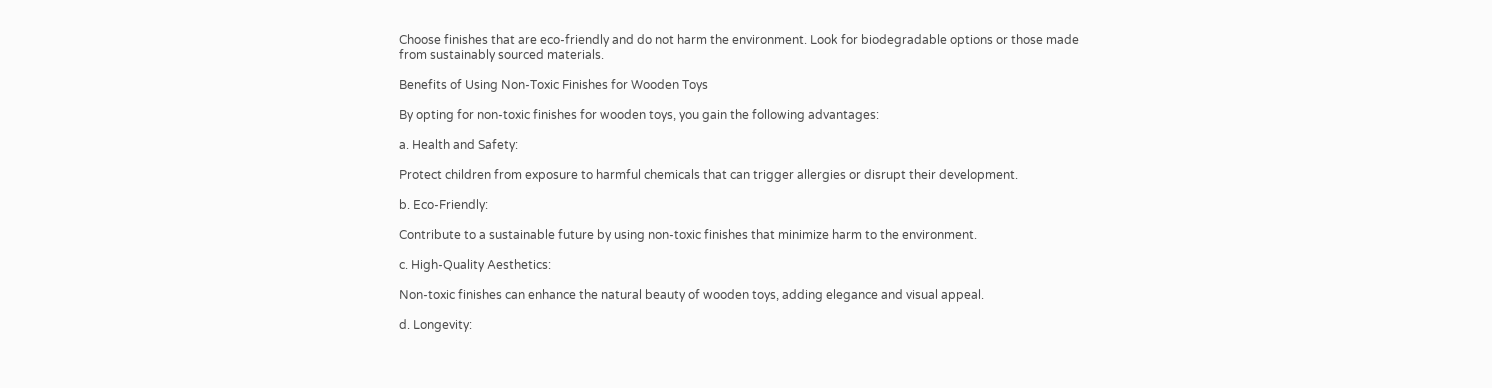Choose finishes that are eco-friendly and do not harm the environment. Look for biodegradable options or those made from sustainably sourced materials.

Benefits of Using Non-Toxic Finishes for Wooden Toys

By opting for non-toxic finishes for wooden toys, you gain the following advantages:

a. Health and Safety:

Protect children from exposure to harmful chemicals that can trigger allergies or disrupt their development.

b. Eco-Friendly:

Contribute to a sustainable future by using non-toxic finishes that minimize harm to the environment.

c. High-Quality Aesthetics:

Non-toxic finishes can enhance the natural beauty of wooden toys, adding elegance and visual appeal.

d. Longevity: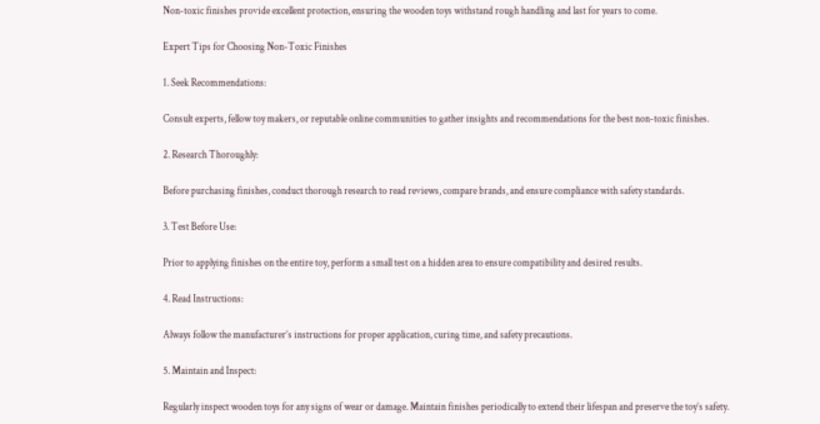Non-toxic finishes provide excellent protection, ensuring the wooden toys withstand rough handling and last for years to come.

Expert Tips for Choosing Non-Toxic Finishes

1. Seek Recommendations:

Consult experts, fellow toy makers, or reputable online communities to gather insights and recommendations for the best non-toxic finishes.

2. Research Thoroughly:

Before purchasing finishes, conduct thorough research to read reviews, compare brands, and ensure compliance with safety standards.

3. Test Before Use:

Prior to applying finishes on the entire toy, perform a small test on a hidden area to ensure compatibility and desired results.

4. Read Instructions:

Always follow the manufacturer’s instructions for proper application, curing time, and safety precautions.

5. Maintain and Inspect:

Regularly inspect wooden toys for any signs of wear or damage. Maintain finishes periodically to extend their lifespan and preserve the toy’s safety.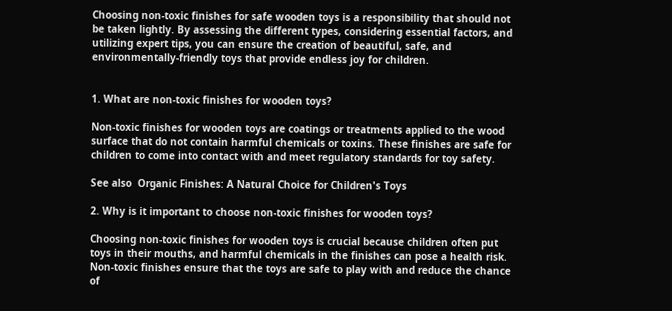Choosing non-toxic finishes for safe wooden toys is a responsibility that should not be taken lightly. By assessing the different types, considering essential factors, and utilizing expert tips, you can ensure the creation of beautiful, safe, and environmentally-friendly toys that provide endless joy for children.


1. What are non-toxic finishes for wooden toys?

Non-toxic finishes for wooden toys are coatings or treatments applied to the wood surface that do not contain harmful chemicals or toxins. These finishes are safe for children to come into contact with and meet regulatory standards for toy safety.

See also  Organic Finishes: A Natural Choice for Children's Toys

2. Why is it important to choose non-toxic finishes for wooden toys?

Choosing non-toxic finishes for wooden toys is crucial because children often put toys in their mouths, and harmful chemicals in the finishes can pose a health risk. Non-toxic finishes ensure that the toys are safe to play with and reduce the chance of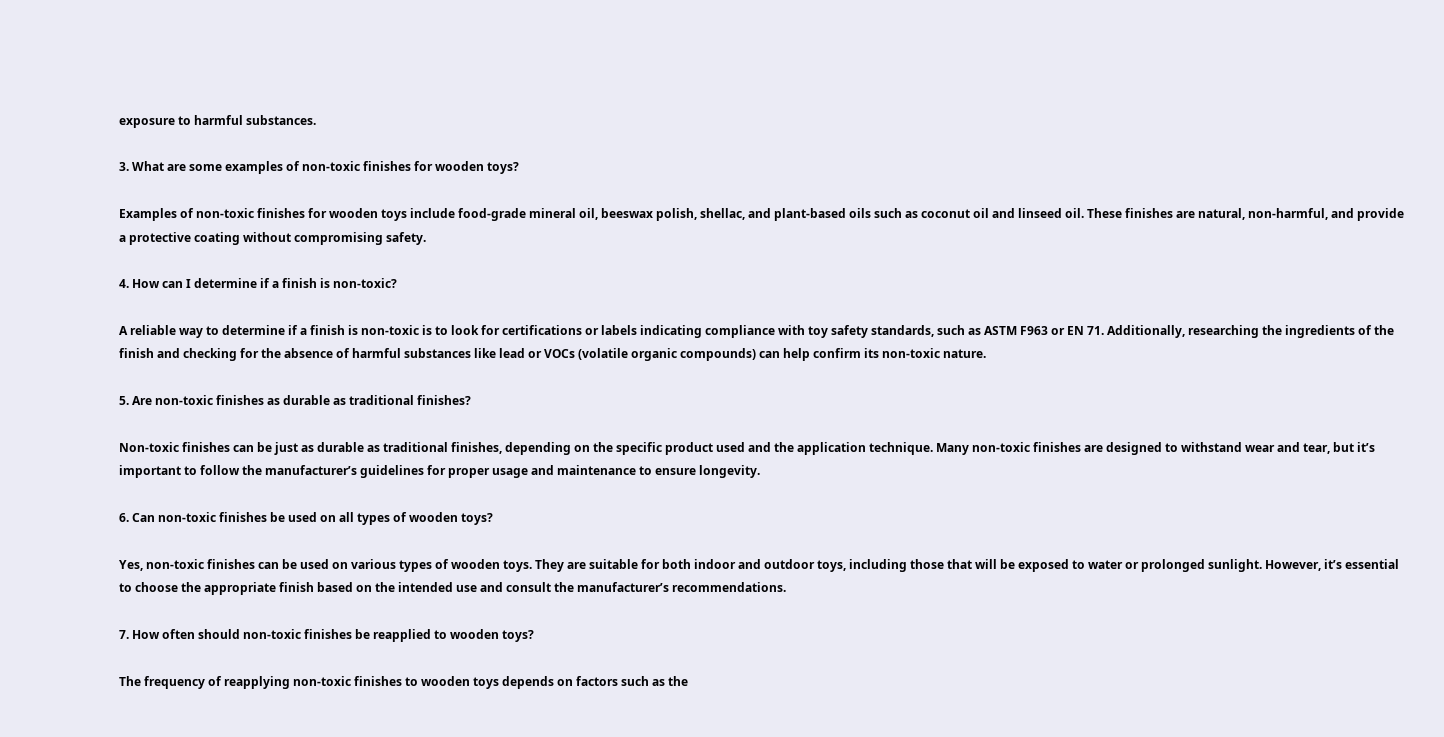exposure to harmful substances.

3. What are some examples of non-toxic finishes for wooden toys?

Examples of non-toxic finishes for wooden toys include food-grade mineral oil, beeswax polish, shellac, and plant-based oils such as coconut oil and linseed oil. These finishes are natural, non-harmful, and provide a protective coating without compromising safety.

4. How can I determine if a finish is non-toxic?

A reliable way to determine if a finish is non-toxic is to look for certifications or labels indicating compliance with toy safety standards, such as ASTM F963 or EN 71. Additionally, researching the ingredients of the finish and checking for the absence of harmful substances like lead or VOCs (volatile organic compounds) can help confirm its non-toxic nature.

5. Are non-toxic finishes as durable as traditional finishes?

Non-toxic finishes can be just as durable as traditional finishes, depending on the specific product used and the application technique. Many non-toxic finishes are designed to withstand wear and tear, but it’s important to follow the manufacturer’s guidelines for proper usage and maintenance to ensure longevity.

6. Can non-toxic finishes be used on all types of wooden toys?

Yes, non-toxic finishes can be used on various types of wooden toys. They are suitable for both indoor and outdoor toys, including those that will be exposed to water or prolonged sunlight. However, it’s essential to choose the appropriate finish based on the intended use and consult the manufacturer’s recommendations.

7. How often should non-toxic finishes be reapplied to wooden toys?

The frequency of reapplying non-toxic finishes to wooden toys depends on factors such as the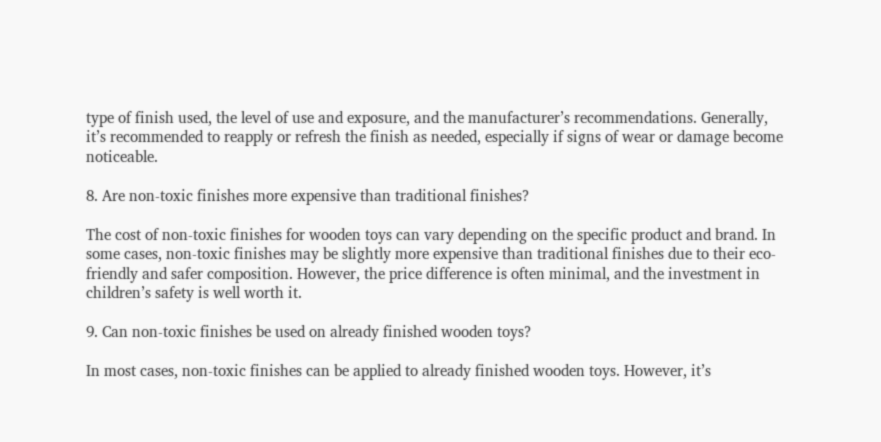type of finish used, the level of use and exposure, and the manufacturer’s recommendations. Generally, it’s recommended to reapply or refresh the finish as needed, especially if signs of wear or damage become noticeable.

8. Are non-toxic finishes more expensive than traditional finishes?

The cost of non-toxic finishes for wooden toys can vary depending on the specific product and brand. In some cases, non-toxic finishes may be slightly more expensive than traditional finishes due to their eco-friendly and safer composition. However, the price difference is often minimal, and the investment in children’s safety is well worth it.

9. Can non-toxic finishes be used on already finished wooden toys?

In most cases, non-toxic finishes can be applied to already finished wooden toys. However, it’s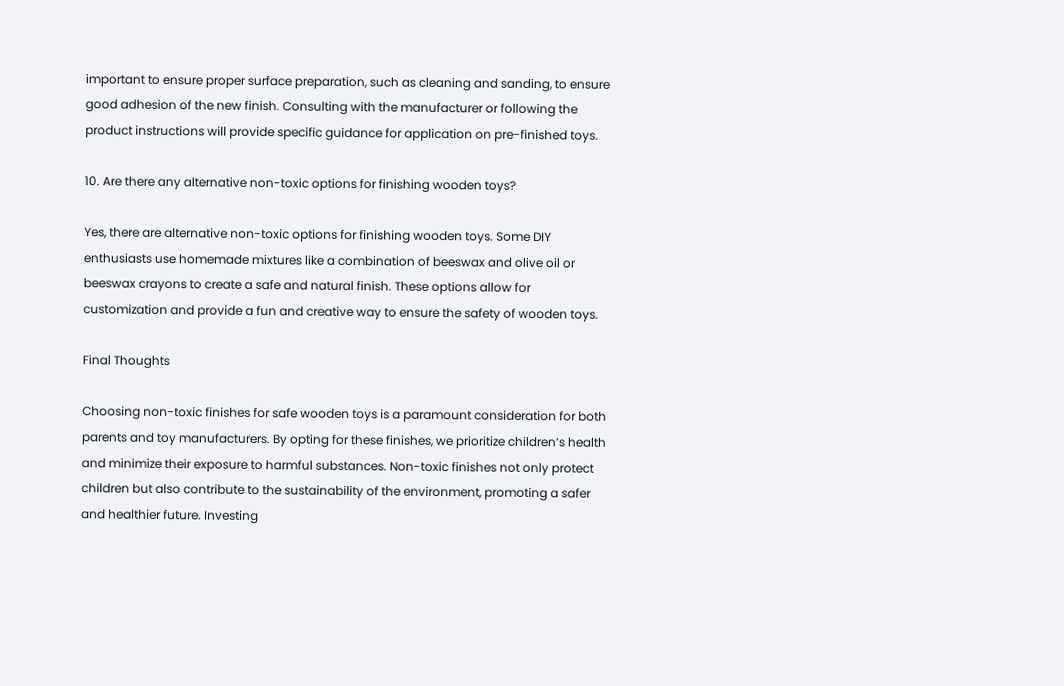important to ensure proper surface preparation, such as cleaning and sanding, to ensure good adhesion of the new finish. Consulting with the manufacturer or following the product instructions will provide specific guidance for application on pre-finished toys.

10. Are there any alternative non-toxic options for finishing wooden toys?

Yes, there are alternative non-toxic options for finishing wooden toys. Some DIY enthusiasts use homemade mixtures like a combination of beeswax and olive oil or beeswax crayons to create a safe and natural finish. These options allow for customization and provide a fun and creative way to ensure the safety of wooden toys.

Final Thoughts

Choosing non-toxic finishes for safe wooden toys is a paramount consideration for both parents and toy manufacturers. By opting for these finishes, we prioritize children’s health and minimize their exposure to harmful substances. Non-toxic finishes not only protect children but also contribute to the sustainability of the environment, promoting a safer and healthier future. Investing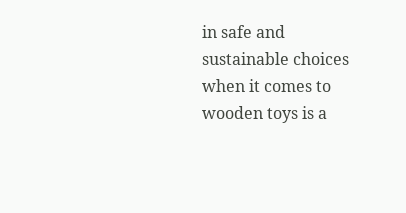in safe and sustainable choices when it comes to wooden toys is a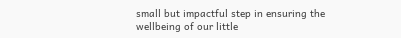small but impactful step in ensuring the wellbeing of our little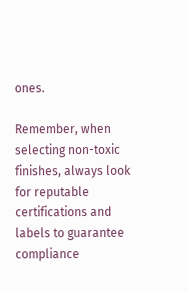ones.

Remember, when selecting non-toxic finishes, always look for reputable certifications and labels to guarantee compliance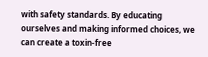with safety standards. By educating ourselves and making informed choices, we can create a toxin-free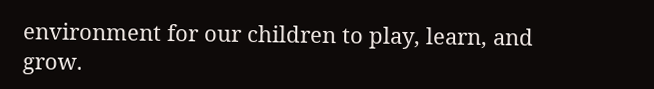environment for our children to play, learn, and grow.